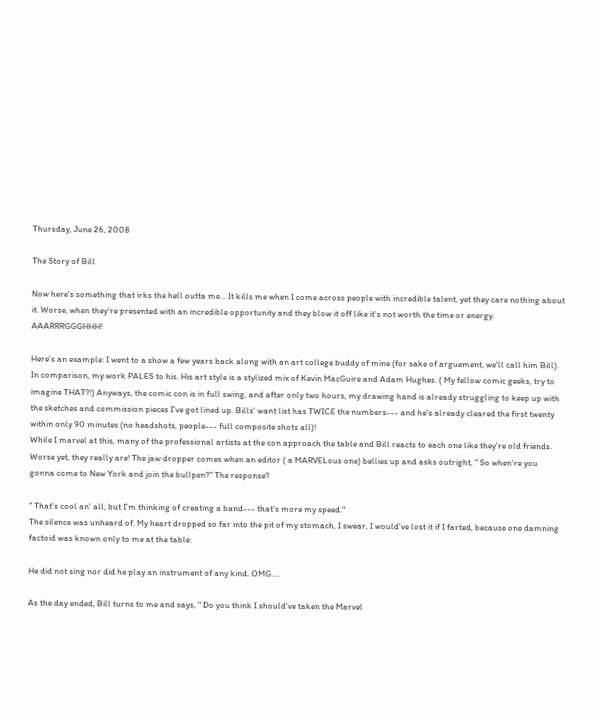Thursday, June 26, 2008

The Story of Bill

Now here's something that irks the hell outta me... It kills me when I come across people with incredible talent, yet they care nothing about it. Worse, when they're presented with an incredible opportunity and they blow it off like it's not worth the time or energy. AAARRRGGGHHH!

Here's an example: I went to a show a few years back along with an art college buddy of mine (for sake of arguement, we'll call him Bill). In comparison, my work PALES to his. His art style is a stylized mix of Kevin MacGuire and Adam Hughes. ( My fellow comic geeks, try to imagine THAT?!) Anyways, the comic con is in full swing, and after only two hours, my drawing hand is already struggling to keep up with the sketches and commission pieces I've got lined up. Bills' want list has TWICE the numbers--- and he's already cleared the first twenty within only 90 minutes (no headshots, people--- full composite shots all)!
While I marvel at this, many of the professional artists at the con approach the table and Bill reacts to each one like they're old friends. Worse yet, they really are! The jaw dropper comes when an editor ( a MARVELous one) bellies up and asks outright, " So when're you gonna come to New York and join the bullpen?" The response?

" That's cool an' all, but I'm thinking of creating a band--- that's more my speed."
The silence was unheard of. My heart dropped so far into the pit of my stomach, I swear, I would've lost it if I farted, because one damning factoid was known only to me at the table:

He did not sing nor did he play an instrument of any kind. OMG....

As the day ended, Bill turns to me and says, " Do you think I should've taken the Marvel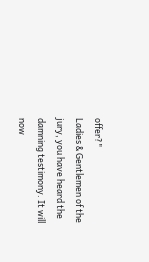offer?"
Ladies & Gentlemen of the jury, you have heard the damning testimony. It will now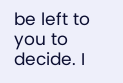be left to you to decide. I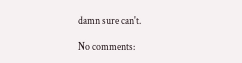damn sure can't.

No comments: